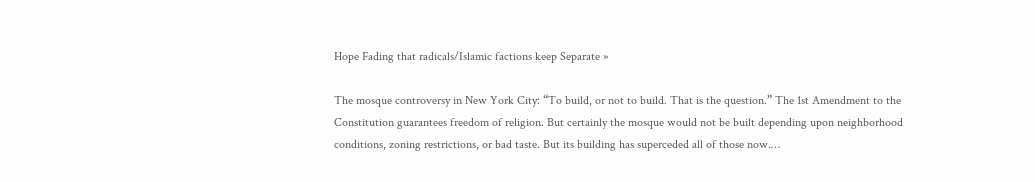Hope Fading that radicals/Islamic factions keep Separate »

The mosque controversy in New York City: “To build, or not to build. That is the question.” The 1st Amendment to the Constitution guarantees freedom of religion. But certainly the mosque would not be built depending upon neighborhood conditions, zoning restrictions, or bad taste. But its building has superceded all of those now.…